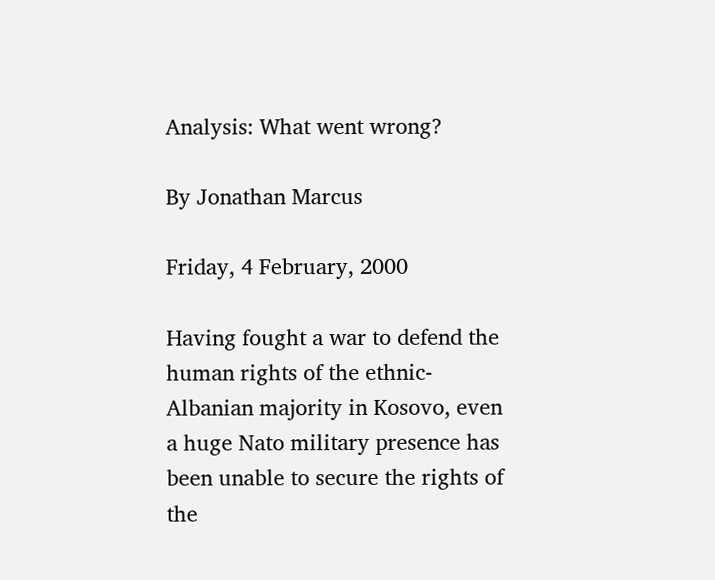Analysis: What went wrong?

By Jonathan Marcus

Friday, 4 February, 2000

Having fought a war to defend the human rights of the ethnic-Albanian majority in Kosovo, even a huge Nato military presence has been unable to secure the rights of the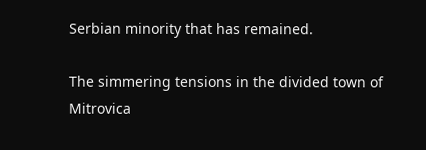Serbian minority that has remained.

The simmering tensions in the divided town of Mitrovica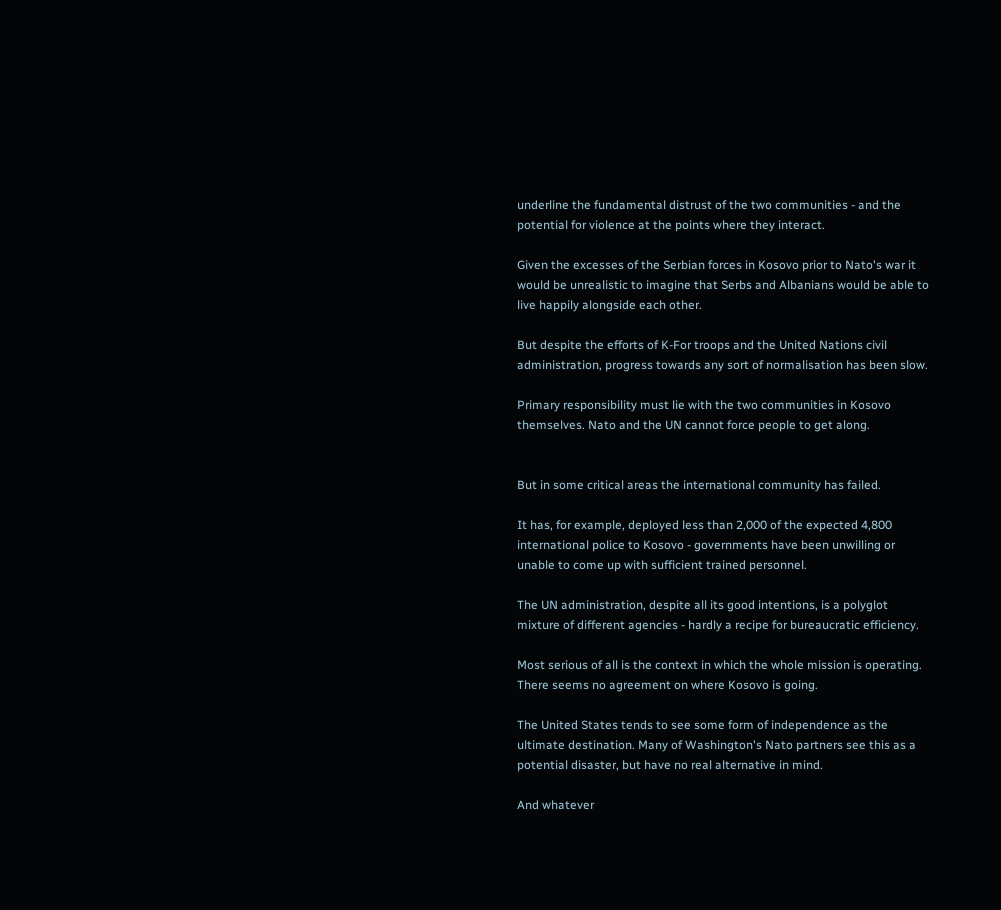underline the fundamental distrust of the two communities - and the potential for violence at the points where they interact.

Given the excesses of the Serbian forces in Kosovo prior to Nato's war it would be unrealistic to imagine that Serbs and Albanians would be able to live happily alongside each other.

But despite the efforts of K-For troops and the United Nations civil administration, progress towards any sort of normalisation has been slow.

Primary responsibility must lie with the two communities in Kosovo themselves. Nato and the UN cannot force people to get along.


But in some critical areas the international community has failed.

It has, for example, deployed less than 2,000 of the expected 4,800 international police to Kosovo - governments have been unwilling or unable to come up with sufficient trained personnel.

The UN administration, despite all its good intentions, is a polyglot mixture of different agencies - hardly a recipe for bureaucratic efficiency.

Most serious of all is the context in which the whole mission is operating. There seems no agreement on where Kosovo is going.

The United States tends to see some form of independence as the ultimate destination. Many of Washington's Nato partners see this as a potential disaster, but have no real alternative in mind.

And whatever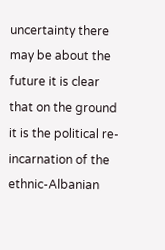uncertainty there may be about the future it is clear that on the ground it is the political re-incarnation of the ethnic-Albanian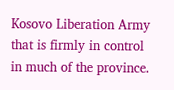Kosovo Liberation Army that is firmly in control in much of the province.